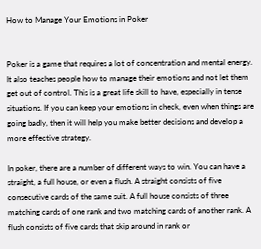How to Manage Your Emotions in Poker


Poker is a game that requires a lot of concentration and mental energy. It also teaches people how to manage their emotions and not let them get out of control. This is a great life skill to have, especially in tense situations. If you can keep your emotions in check, even when things are going badly, then it will help you make better decisions and develop a more effective strategy.

In poker, there are a number of different ways to win. You can have a straight, a full house, or even a flush. A straight consists of five consecutive cards of the same suit. A full house consists of three matching cards of one rank and two matching cards of another rank. A flush consists of five cards that skip around in rank or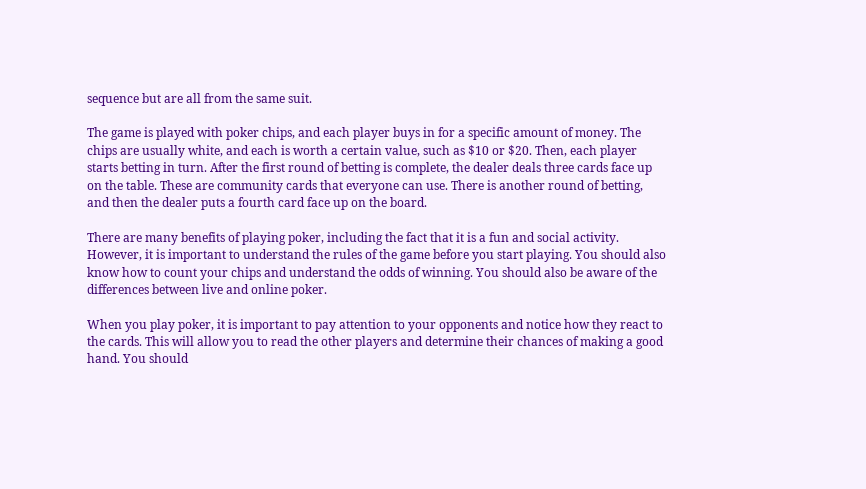sequence but are all from the same suit.

The game is played with poker chips, and each player buys in for a specific amount of money. The chips are usually white, and each is worth a certain value, such as $10 or $20. Then, each player starts betting in turn. After the first round of betting is complete, the dealer deals three cards face up on the table. These are community cards that everyone can use. There is another round of betting, and then the dealer puts a fourth card face up on the board.

There are many benefits of playing poker, including the fact that it is a fun and social activity. However, it is important to understand the rules of the game before you start playing. You should also know how to count your chips and understand the odds of winning. You should also be aware of the differences between live and online poker.

When you play poker, it is important to pay attention to your opponents and notice how they react to the cards. This will allow you to read the other players and determine their chances of making a good hand. You should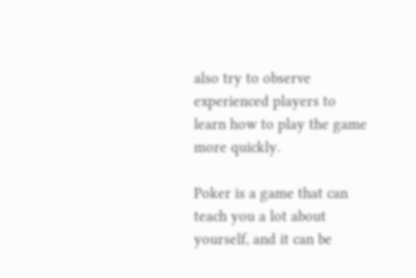also try to observe experienced players to learn how to play the game more quickly.

Poker is a game that can teach you a lot about yourself, and it can be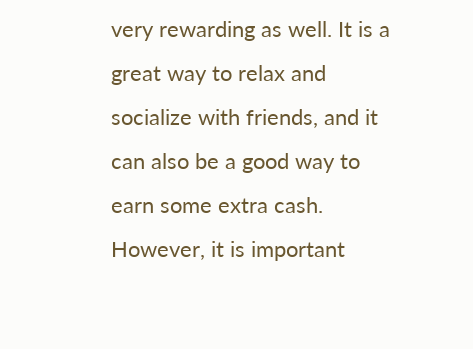very rewarding as well. It is a great way to relax and socialize with friends, and it can also be a good way to earn some extra cash. However, it is important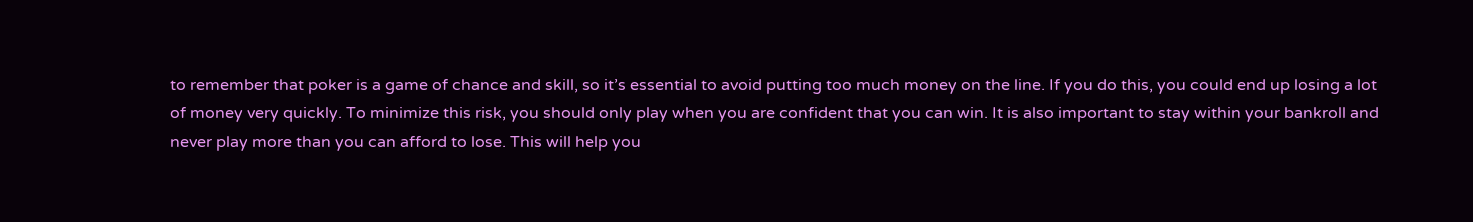to remember that poker is a game of chance and skill, so it’s essential to avoid putting too much money on the line. If you do this, you could end up losing a lot of money very quickly. To minimize this risk, you should only play when you are confident that you can win. It is also important to stay within your bankroll and never play more than you can afford to lose. This will help you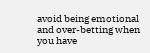avoid being emotional and over-betting when you have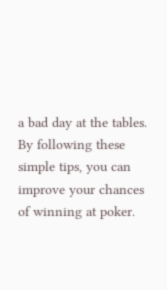a bad day at the tables. By following these simple tips, you can improve your chances of winning at poker.